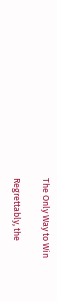The Only Way to Win

Regrettably, the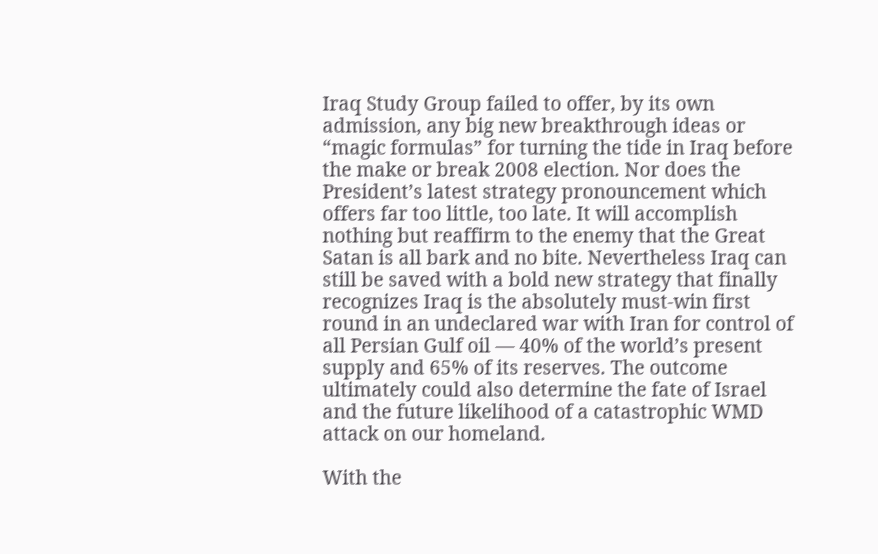Iraq Study Group failed to offer, by its own admission, any big new breakthrough ideas or “magic formulas” for turning the tide in Iraq before the make or break 2008 election. Nor does the President’s latest strategy pronouncement which offers far too little, too late. It will accomplish nothing but reaffirm to the enemy that the Great Satan is all bark and no bite. Nevertheless Iraq can still be saved with a bold new strategy that finally recognizes Iraq is the absolutely must-win first round in an undeclared war with Iran for control of all Persian Gulf oil — 40% of the world’s present supply and 65% of its reserves. The outcome ultimately could also determine the fate of Israel and the future likelihood of a catastrophic WMD attack on our homeland.

With the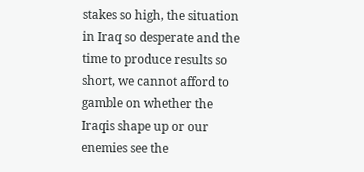stakes so high, the situation in Iraq so desperate and the time to produce results so short, we cannot afford to gamble on whether the Iraqis shape up or our enemies see the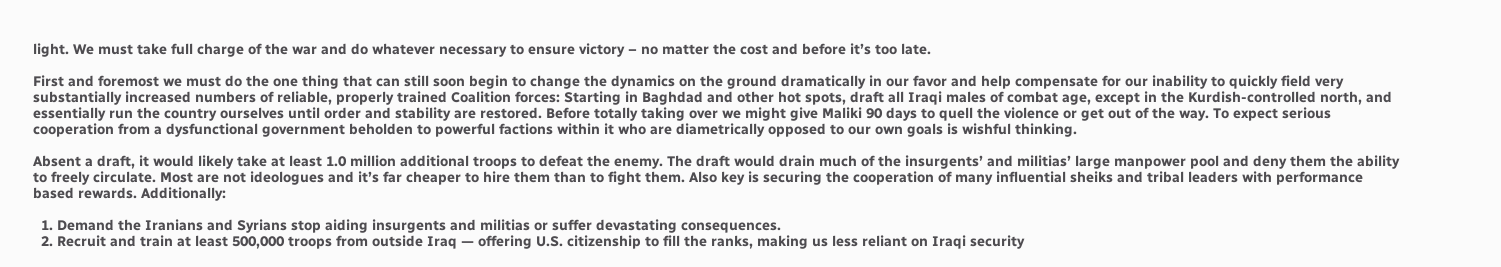light. We must take full charge of the war and do whatever necessary to ensure victory – no matter the cost and before it’s too late.

First and foremost we must do the one thing that can still soon begin to change the dynamics on the ground dramatically in our favor and help compensate for our inability to quickly field very substantially increased numbers of reliable, properly trained Coalition forces: Starting in Baghdad and other hot spots, draft all Iraqi males of combat age, except in the Kurdish-controlled north, and essentially run the country ourselves until order and stability are restored. Before totally taking over we might give Maliki 90 days to quell the violence or get out of the way. To expect serious cooperation from a dysfunctional government beholden to powerful factions within it who are diametrically opposed to our own goals is wishful thinking.

Absent a draft, it would likely take at least 1.0 million additional troops to defeat the enemy. The draft would drain much of the insurgents’ and militias’ large manpower pool and deny them the ability to freely circulate. Most are not ideologues and it’s far cheaper to hire them than to fight them. Also key is securing the cooperation of many influential sheiks and tribal leaders with performance based rewards. Additionally:

  1. Demand the Iranians and Syrians stop aiding insurgents and militias or suffer devastating consequences.
  2. Recruit and train at least 500,000 troops from outside Iraq — offering U.S. citizenship to fill the ranks, making us less reliant on Iraqi security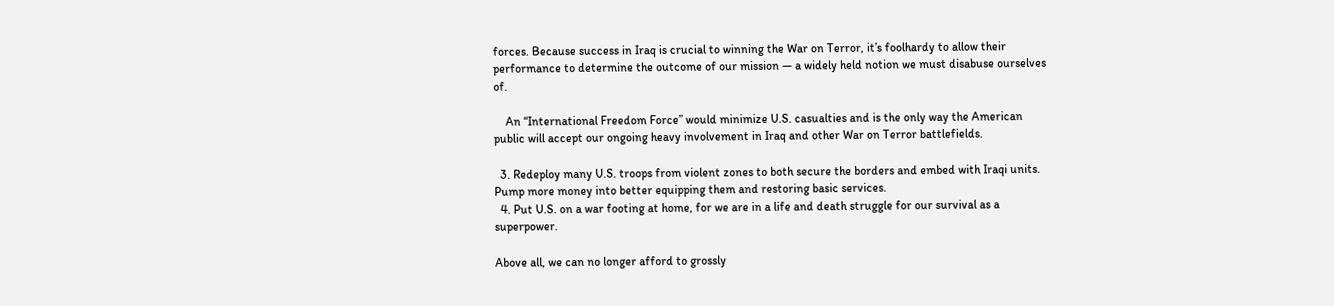forces. Because success in Iraq is crucial to winning the War on Terror, it’s foolhardy to allow their performance to determine the outcome of our mission — a widely held notion we must disabuse ourselves of.

    An “International Freedom Force” would minimize U.S. casualties and is the only way the American public will accept our ongoing heavy involvement in Iraq and other War on Terror battlefields.

  3. Redeploy many U.S. troops from violent zones to both secure the borders and embed with Iraqi units. Pump more money into better equipping them and restoring basic services.
  4. Put U.S. on a war footing at home, for we are in a life and death struggle for our survival as a superpower.

Above all, we can no longer afford to grossly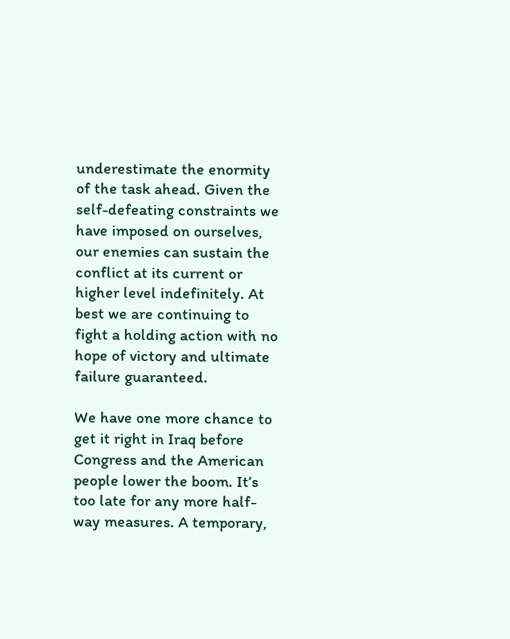underestimate the enormity of the task ahead. Given the self-defeating constraints we have imposed on ourselves, our enemies can sustain the conflict at its current or higher level indefinitely. At best we are continuing to fight a holding action with no hope of victory and ultimate failure guaranteed.

We have one more chance to get it right in Iraq before Congress and the American people lower the boom. It’s too late for any more half-way measures. A temporary,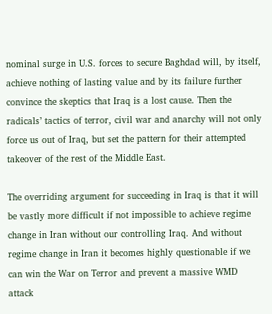nominal surge in U.S. forces to secure Baghdad will, by itself, achieve nothing of lasting value and by its failure further convince the skeptics that Iraq is a lost cause. Then the radicals’ tactics of terror, civil war and anarchy will not only force us out of Iraq, but set the pattern for their attempted takeover of the rest of the Middle East.

The overriding argument for succeeding in Iraq is that it will be vastly more difficult if not impossible to achieve regime change in Iran without our controlling Iraq. And without regime change in Iran it becomes highly questionable if we can win the War on Terror and prevent a massive WMD attack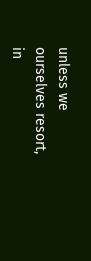unless we ourselves resort, in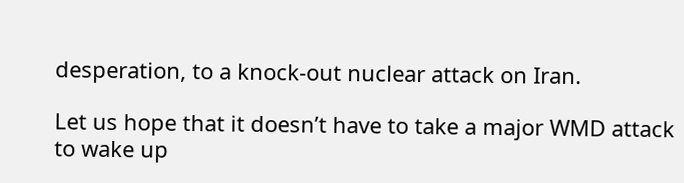desperation, to a knock-out nuclear attack on Iran.

Let us hope that it doesn’t have to take a major WMD attack to wake up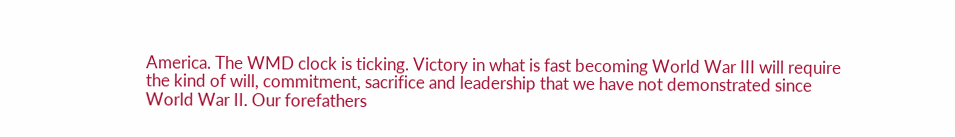America. The WMD clock is ticking. Victory in what is fast becoming World War III will require the kind of will, commitment, sacrifice and leadership that we have not demonstrated since World War II. Our forefathers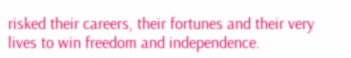risked their careers, their fortunes and their very lives to win freedom and independence.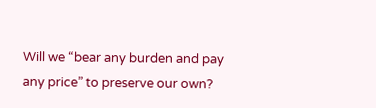Will we “bear any burden and pay any price” to preserve our own?